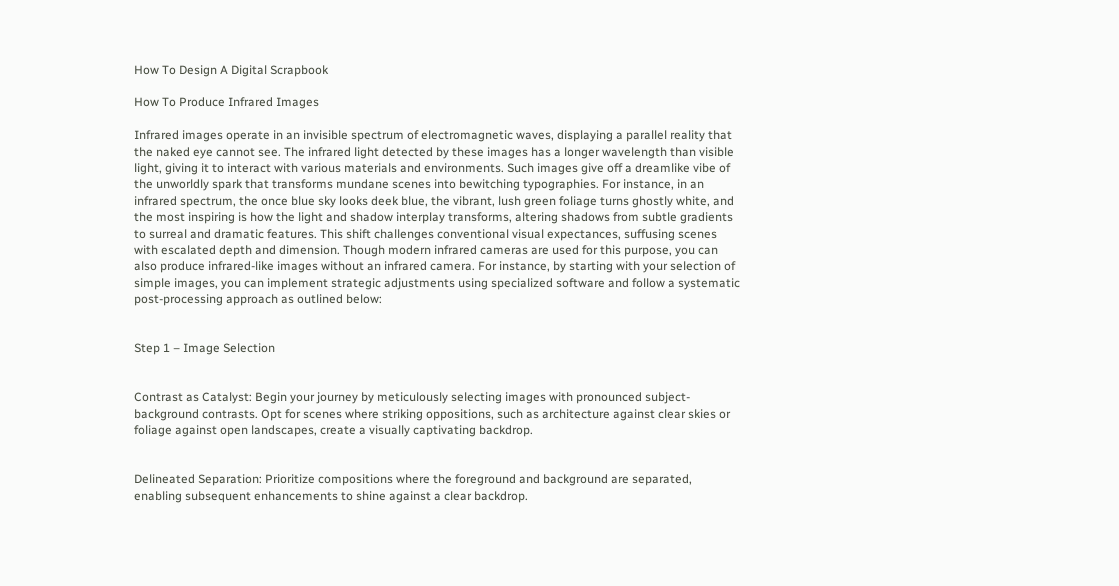How To Design A Digital Scrapbook

How To Produce Infrared Images

Infrared images operate in an invisible spectrum of electromagnetic waves, displaying a parallel reality that the naked eye cannot see. The infrared light detected by these images has a longer wavelength than visible light, giving it to interact with various materials and environments. Such images give off a dreamlike vibe of the unworldly spark that transforms mundane scenes into bewitching typographies. For instance, in an infrared spectrum, the once blue sky looks deek blue, the vibrant, lush green foliage turns ghostly white, and the most inspiring is how the light and shadow interplay transforms, altering shadows from subtle gradients to surreal and dramatic features. This shift challenges conventional visual expectances, suffusing scenes with escalated depth and dimension. Though modern infrared cameras are used for this purpose, you can also produce infrared-like images without an infrared camera. For instance, by starting with your selection of simple images, you can implement strategic adjustments using specialized software and follow a systematic post-processing approach as outlined below:


Step 1 – Image Selection


Contrast as Catalyst: Begin your journey by meticulously selecting images with pronounced subject-background contrasts. Opt for scenes where striking oppositions, such as architecture against clear skies or foliage against open landscapes, create a visually captivating backdrop.


Delineated Separation: Prioritize compositions where the foreground and background are separated, enabling subsequent enhancements to shine against a clear backdrop.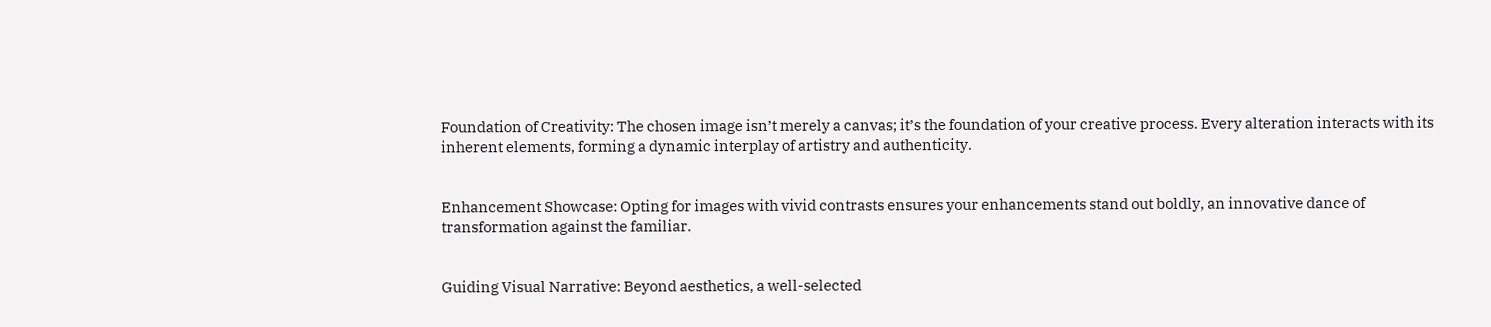Foundation of Creativity: The chosen image isn’t merely a canvas; it’s the foundation of your creative process. Every alteration interacts with its inherent elements, forming a dynamic interplay of artistry and authenticity.


Enhancement Showcase: Opting for images with vivid contrasts ensures your enhancements stand out boldly, an innovative dance of transformation against the familiar.


Guiding Visual Narrative: Beyond aesthetics, a well-selected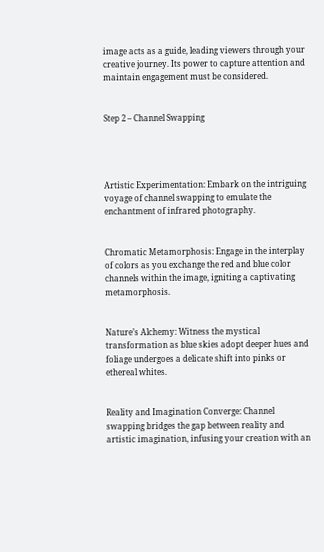image acts as a guide, leading viewers through your creative journey. Its power to capture attention and maintain engagement must be considered.


Step 2 – Channel Swapping




Artistic Experimentation: Embark on the intriguing voyage of channel swapping to emulate the enchantment of infrared photography.


Chromatic Metamorphosis: Engage in the interplay of colors as you exchange the red and blue color channels within the image, igniting a captivating metamorphosis.


Nature’s Alchemy: Witness the mystical transformation as blue skies adopt deeper hues and foliage undergoes a delicate shift into pinks or ethereal whites.


Reality and Imagination Converge: Channel swapping bridges the gap between reality and artistic imagination, infusing your creation with an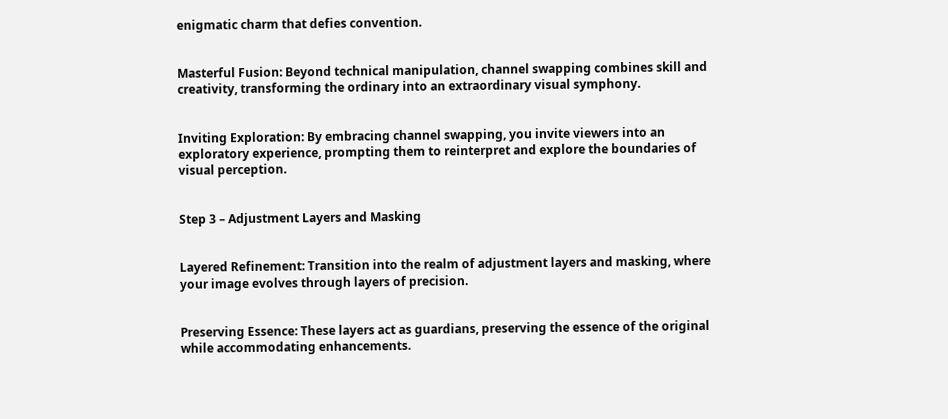enigmatic charm that defies convention.


Masterful Fusion: Beyond technical manipulation, channel swapping combines skill and creativity, transforming the ordinary into an extraordinary visual symphony.


Inviting Exploration: By embracing channel swapping, you invite viewers into an exploratory experience, prompting them to reinterpret and explore the boundaries of visual perception.


Step 3 – Adjustment Layers and Masking


Layered Refinement: Transition into the realm of adjustment layers and masking, where your image evolves through layers of precision.


Preserving Essence: These layers act as guardians, preserving the essence of the original while accommodating enhancements.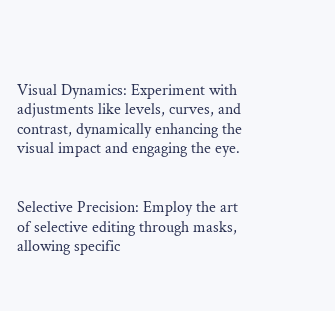Visual Dynamics: Experiment with adjustments like levels, curves, and contrast, dynamically enhancing the visual impact and engaging the eye.


Selective Precision: Employ the art of selective editing through masks, allowing specific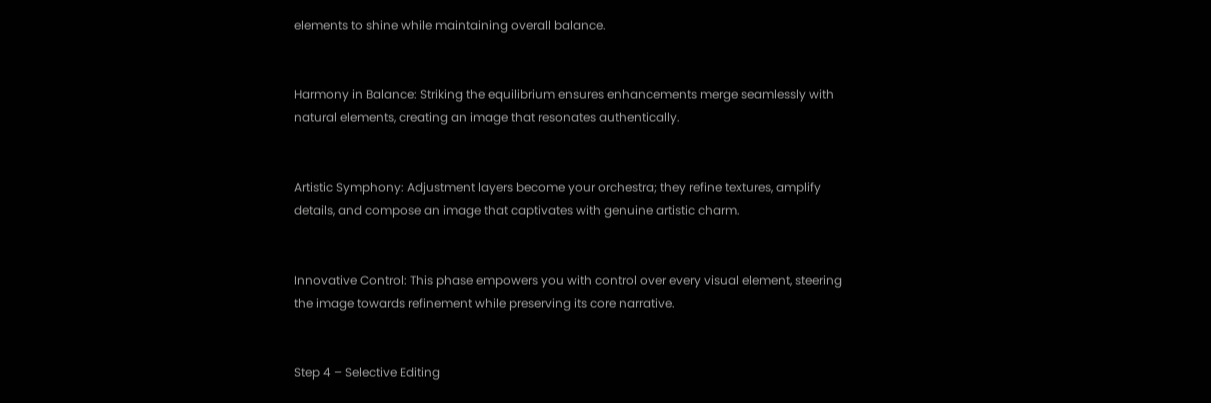elements to shine while maintaining overall balance.


Harmony in Balance: Striking the equilibrium ensures enhancements merge seamlessly with natural elements, creating an image that resonates authentically.


Artistic Symphony: Adjustment layers become your orchestra; they refine textures, amplify details, and compose an image that captivates with genuine artistic charm.


Innovative Control: This phase empowers you with control over every visual element, steering the image towards refinement while preserving its core narrative.


Step 4 – Selective Editing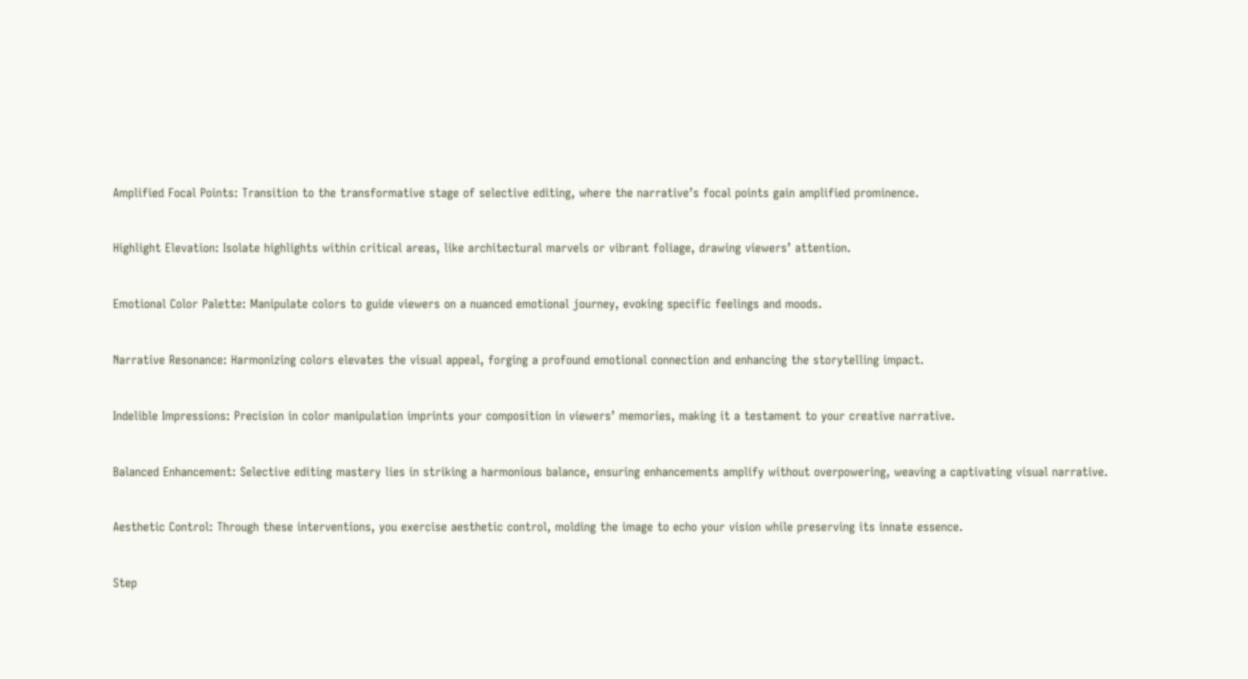Amplified Focal Points: Transition to the transformative stage of selective editing, where the narrative’s focal points gain amplified prominence.


Highlight Elevation: Isolate highlights within critical areas, like architectural marvels or vibrant foliage, drawing viewers’ attention.


Emotional Color Palette: Manipulate colors to guide viewers on a nuanced emotional journey, evoking specific feelings and moods.


Narrative Resonance: Harmonizing colors elevates the visual appeal, forging a profound emotional connection and enhancing the storytelling impact.


Indelible Impressions: Precision in color manipulation imprints your composition in viewers’ memories, making it a testament to your creative narrative.


Balanced Enhancement: Selective editing mastery lies in striking a harmonious balance, ensuring enhancements amplify without overpowering, weaving a captivating visual narrative.


Aesthetic Control: Through these interventions, you exercise aesthetic control, molding the image to echo your vision while preserving its innate essence.


Step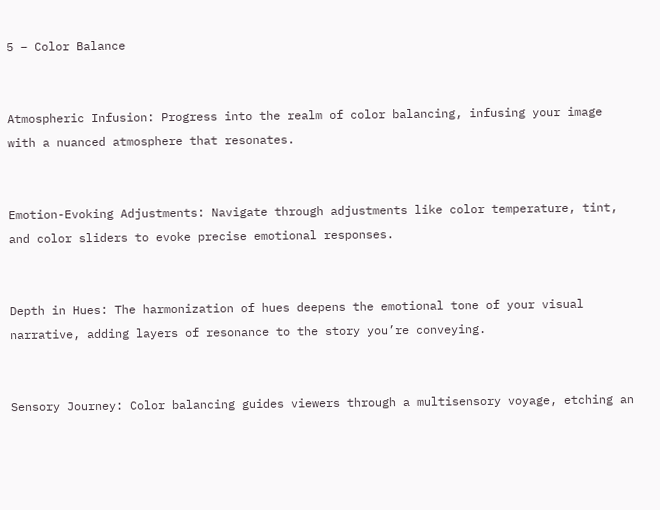5 – Color Balance


Atmospheric Infusion: Progress into the realm of color balancing, infusing your image with a nuanced atmosphere that resonates.


Emotion-Evoking Adjustments: Navigate through adjustments like color temperature, tint, and color sliders to evoke precise emotional responses.


Depth in Hues: The harmonization of hues deepens the emotional tone of your visual narrative, adding layers of resonance to the story you’re conveying.


Sensory Journey: Color balancing guides viewers through a multisensory voyage, etching an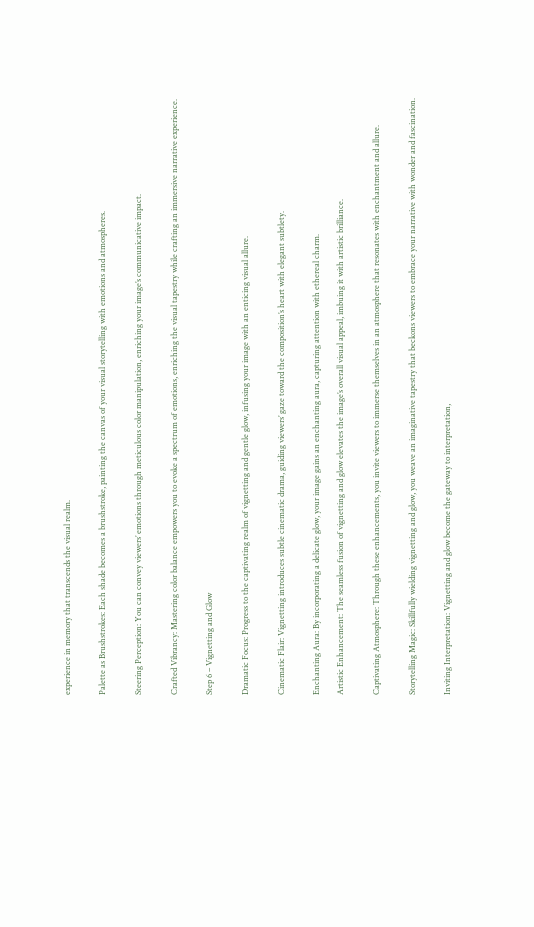experience in memory that transcends the visual realm.


Palette as Brushstrokes: Each shade becomes a brushstroke, painting the canvas of your visual storytelling with emotions and atmospheres.


Steering Perception: You can convey viewers’ emotions through meticulous color manipulation, enriching your image’s communicative impact.


Crafted Vibrancy: Mastering color balance empowers you to evoke a spectrum of emotions, enriching the visual tapestry while crafting an immersive narrative experience.


Step 6 – Vignetting and Glow


Dramatic Focus: Progress to the captivating realm of vignetting and gentle glow, infusing your image with an enticing visual allure.


Cinematic Flair: Vignetting introduces subtle cinematic drama, guiding viewers’ gaze toward the composition’s heart with elegant subtlety.


Enchanting Aura: By incorporating a delicate glow, your image gains an enchanting aura, capturing attention with ethereal charm.

Artistic Enhancement: The seamless fusion of vignetting and glow elevates the image’s overall visual appeal, imbuing it with artistic brilliance.


Captivating Atmosphere: Through these enhancements, you invite viewers to immerse themselves in an atmosphere that resonates with enchantment and allure.


Storytelling Magic: Skillfully wielding vignetting and glow, you weave an imaginative tapestry that beckons viewers to embrace your narrative with wonder and fascination.


Inviting Interpretation: Vignetting and glow become the gateway to interpretation,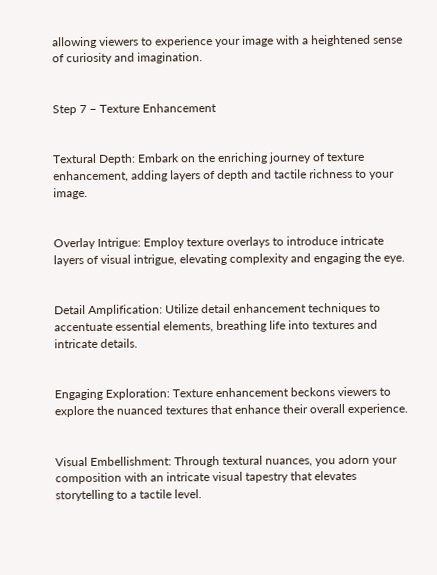allowing viewers to experience your image with a heightened sense of curiosity and imagination.


Step 7 – Texture Enhancement


Textural Depth: Embark on the enriching journey of texture enhancement, adding layers of depth and tactile richness to your image.


Overlay Intrigue: Employ texture overlays to introduce intricate layers of visual intrigue, elevating complexity and engaging the eye.


Detail Amplification: Utilize detail enhancement techniques to accentuate essential elements, breathing life into textures and intricate details.


Engaging Exploration: Texture enhancement beckons viewers to explore the nuanced textures that enhance their overall experience.


Visual Embellishment: Through textural nuances, you adorn your composition with an intricate visual tapestry that elevates storytelling to a tactile level.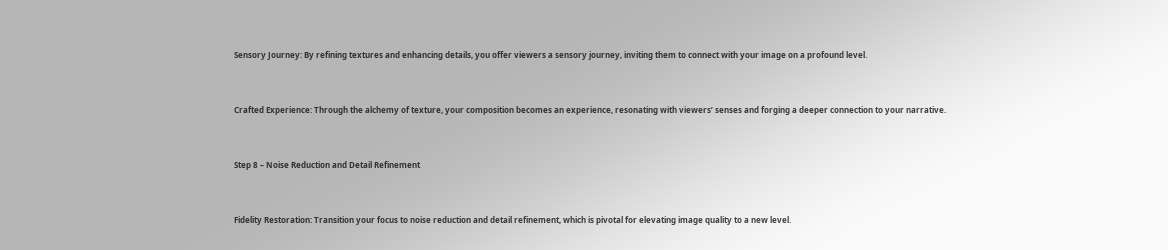Sensory Journey: By refining textures and enhancing details, you offer viewers a sensory journey, inviting them to connect with your image on a profound level.


Crafted Experience: Through the alchemy of texture, your composition becomes an experience, resonating with viewers’ senses and forging a deeper connection to your narrative.


Step 8 – Noise Reduction and Detail Refinement


Fidelity Restoration: Transition your focus to noise reduction and detail refinement, which is pivotal for elevating image quality to a new level.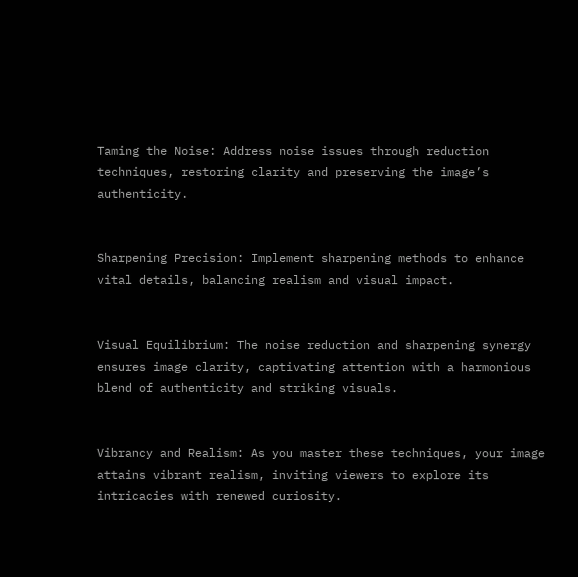Taming the Noise: Address noise issues through reduction techniques, restoring clarity and preserving the image’s authenticity.


Sharpening Precision: Implement sharpening methods to enhance vital details, balancing realism and visual impact.


Visual Equilibrium: The noise reduction and sharpening synergy ensures image clarity, captivating attention with a harmonious blend of authenticity and striking visuals.


Vibrancy and Realism: As you master these techniques, your image attains vibrant realism, inviting viewers to explore its intricacies with renewed curiosity.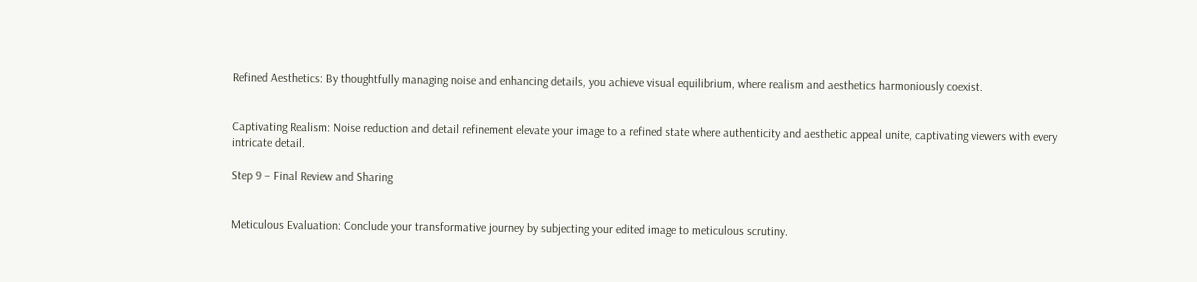Refined Aesthetics: By thoughtfully managing noise and enhancing details, you achieve visual equilibrium, where realism and aesthetics harmoniously coexist.


Captivating Realism: Noise reduction and detail refinement elevate your image to a refined state where authenticity and aesthetic appeal unite, captivating viewers with every intricate detail.

Step 9 – Final Review and Sharing


Meticulous Evaluation: Conclude your transformative journey by subjecting your edited image to meticulous scrutiny.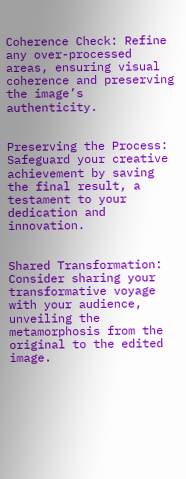Coherence Check: Refine any over-processed areas, ensuring visual coherence and preserving the image’s authenticity.


Preserving the Process: Safeguard your creative achievement by saving the final result, a testament to your dedication and innovation.


Shared Transformation: Consider sharing your transformative voyage with your audience, unveiling the metamorphosis from the original to the edited image.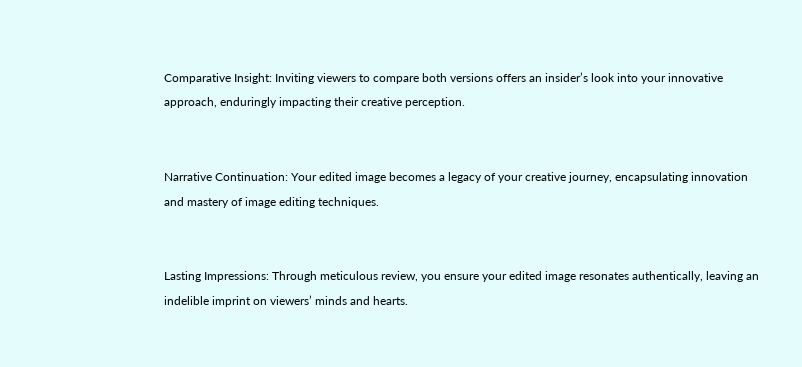Comparative Insight: Inviting viewers to compare both versions offers an insider’s look into your innovative approach, enduringly impacting their creative perception.


Narrative Continuation: Your edited image becomes a legacy of your creative journey, encapsulating innovation and mastery of image editing techniques.


Lasting Impressions: Through meticulous review, you ensure your edited image resonates authentically, leaving an indelible imprint on viewers’ minds and hearts.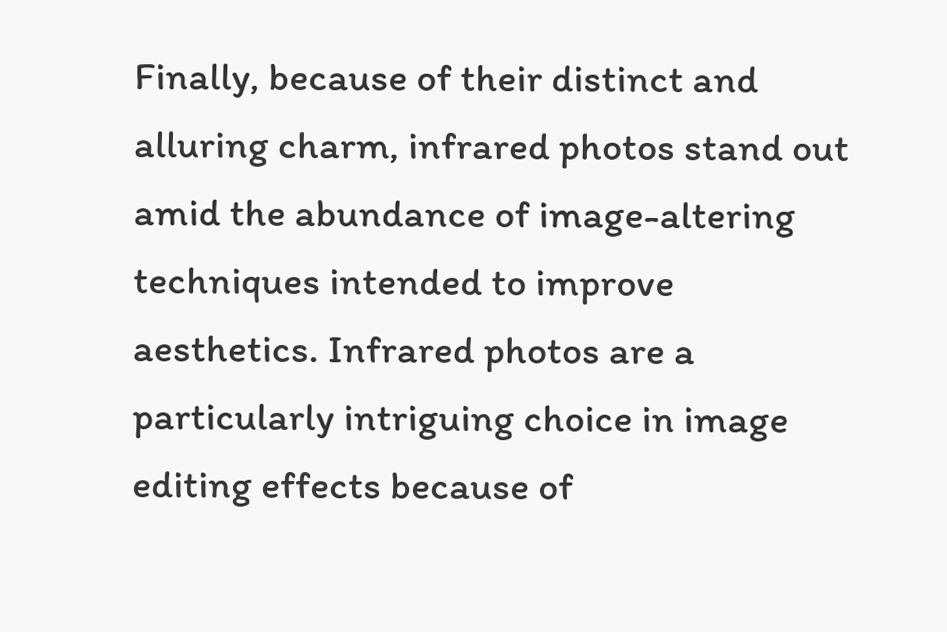Finally, because of their distinct and alluring charm, infrared photos stand out amid the abundance of image-altering techniques intended to improve aesthetics. Infrared photos are a particularly intriguing choice in image editing effects because of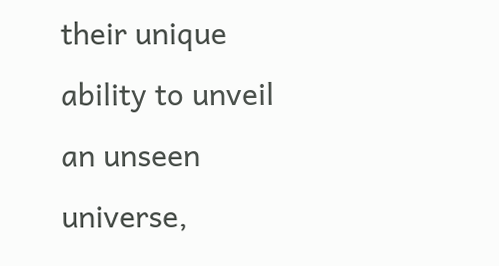their unique ability to unveil an unseen universe,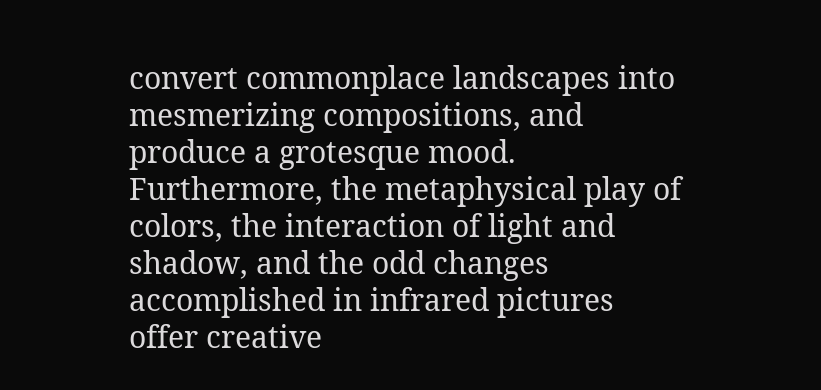convert commonplace landscapes into mesmerizing compositions, and produce a grotesque mood. Furthermore, the metaphysical play of colors, the interaction of light and shadow, and the odd changes accomplished in infrared pictures offer creative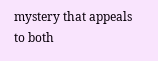mystery that appeals to both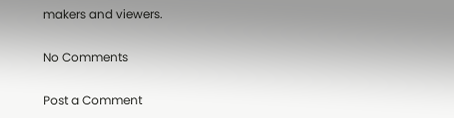makers and viewers.

No Comments

Post a Comment